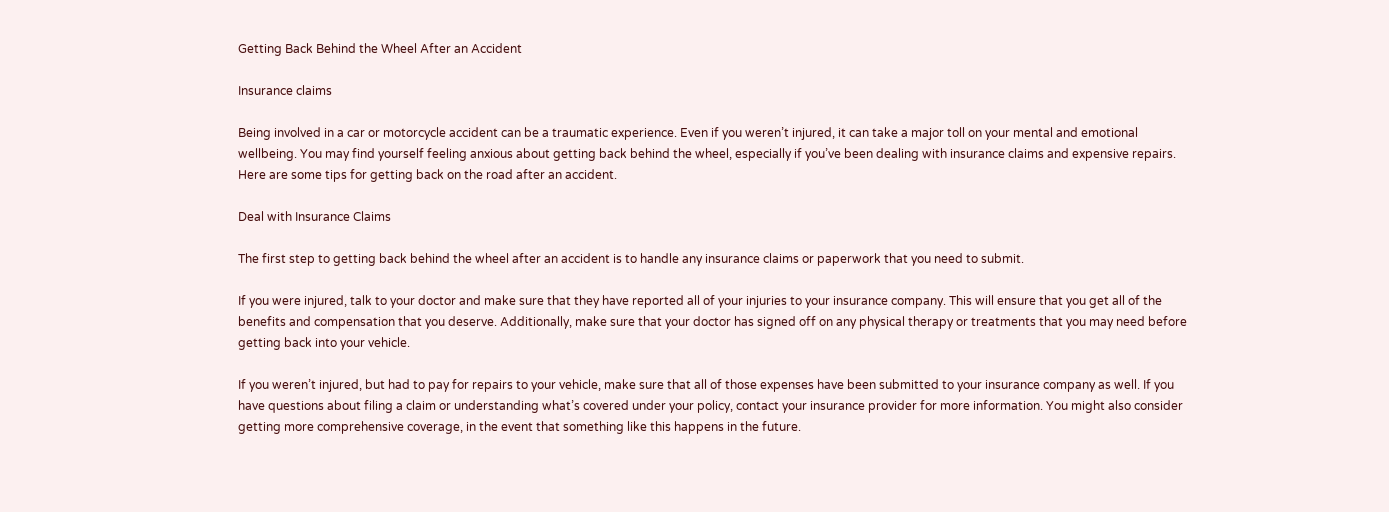Getting Back Behind the Wheel After an Accident

Insurance claims

Being involved in a car or motorcycle accident can be a traumatic experience. Even if you weren’t injured, it can take a major toll on your mental and emotional wellbeing. You may find yourself feeling anxious about getting back behind the wheel, especially if you’ve been dealing with insurance claims and expensive repairs. Here are some tips for getting back on the road after an accident.

Deal with Insurance Claims

The first step to getting back behind the wheel after an accident is to handle any insurance claims or paperwork that you need to submit.

If you were injured, talk to your doctor and make sure that they have reported all of your injuries to your insurance company. This will ensure that you get all of the benefits and compensation that you deserve. Additionally, make sure that your doctor has signed off on any physical therapy or treatments that you may need before getting back into your vehicle.

If you weren’t injured, but had to pay for repairs to your vehicle, make sure that all of those expenses have been submitted to your insurance company as well. If you have questions about filing a claim or understanding what’s covered under your policy, contact your insurance provider for more information. You might also consider getting more comprehensive coverage, in the event that something like this happens in the future.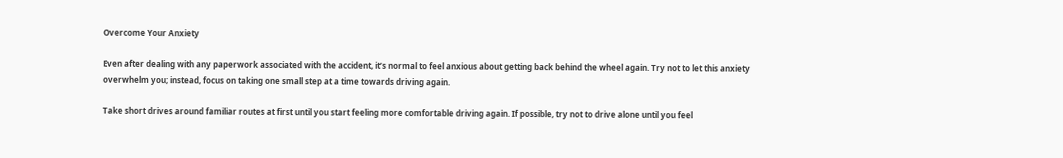Overcome Your Anxiety

Even after dealing with any paperwork associated with the accident, it’s normal to feel anxious about getting back behind the wheel again. Try not to let this anxiety overwhelm you; instead, focus on taking one small step at a time towards driving again.

Take short drives around familiar routes at first until you start feeling more comfortable driving again. If possible, try not to drive alone until you feel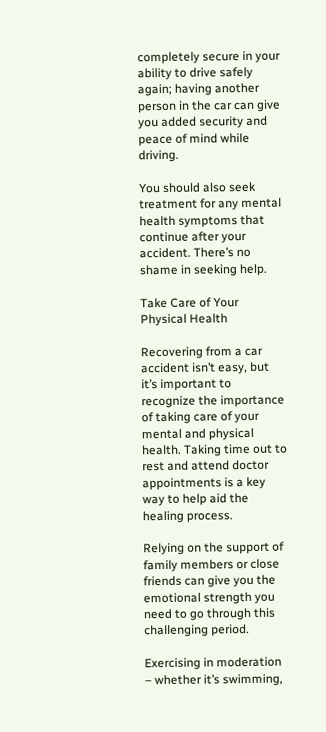completely secure in your ability to drive safely again; having another person in the car can give you added security and peace of mind while driving.

You should also seek treatment for any mental health symptoms that continue after your accident. There’s no shame in seeking help.

Take Care of Your Physical Health

Recovering from a car accident isn’t easy, but it’s important to recognize the importance of taking care of your mental and physical health. Taking time out to rest and attend doctor appointments is a key way to help aid the healing process.

Relying on the support of family members or close friends can give you the emotional strength you need to go through this challenging period.

Exercising in moderation – whether it’s swimming,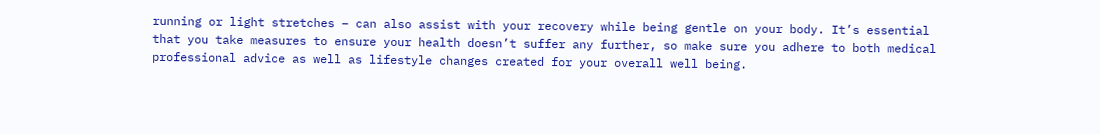running or light stretches – can also assist with your recovery while being gentle on your body. It’s essential that you take measures to ensure your health doesn’t suffer any further, so make sure you adhere to both medical professional advice as well as lifestyle changes created for your overall well being.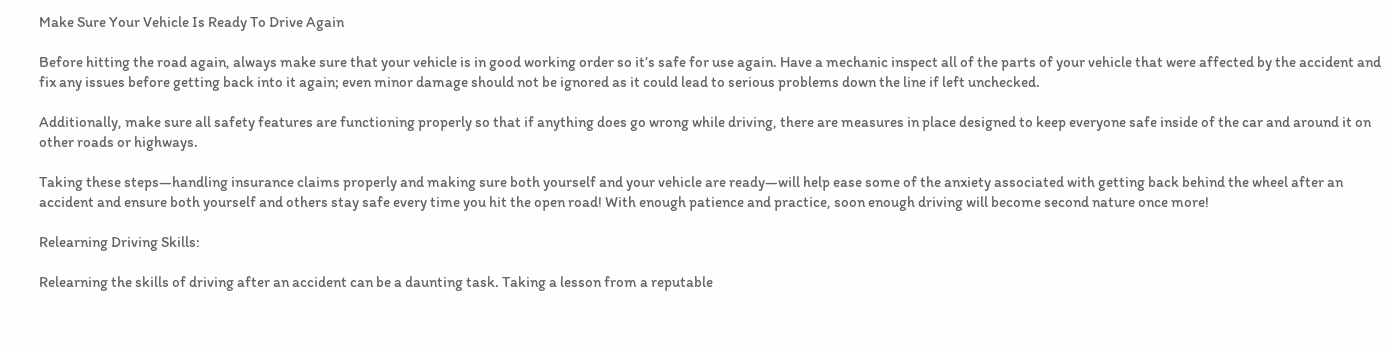Make Sure Your Vehicle Is Ready To Drive Again

Before hitting the road again, always make sure that your vehicle is in good working order so it’s safe for use again. Have a mechanic inspect all of the parts of your vehicle that were affected by the accident and fix any issues before getting back into it again; even minor damage should not be ignored as it could lead to serious problems down the line if left unchecked.

Additionally, make sure all safety features are functioning properly so that if anything does go wrong while driving, there are measures in place designed to keep everyone safe inside of the car and around it on other roads or highways.

Taking these steps—handling insurance claims properly and making sure both yourself and your vehicle are ready—will help ease some of the anxiety associated with getting back behind the wheel after an accident and ensure both yourself and others stay safe every time you hit the open road! With enough patience and practice, soon enough driving will become second nature once more!

Relearning Driving Skills:

Relearning the skills of driving after an accident can be a daunting task. Taking a lesson from a reputable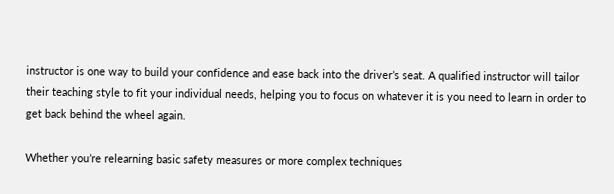instructor is one way to build your confidence and ease back into the driver’s seat. A qualified instructor will tailor their teaching style to fit your individual needs, helping you to focus on whatever it is you need to learn in order to get back behind the wheel again.

Whether you’re relearning basic safety measures or more complex techniques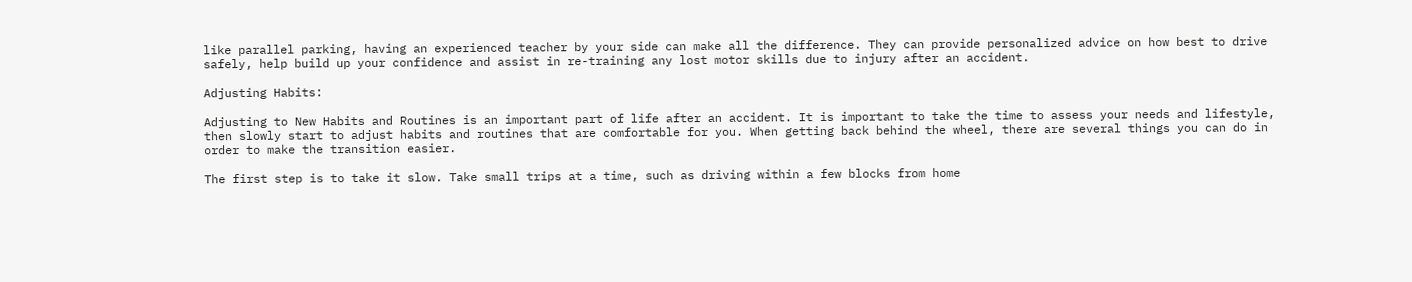like parallel parking, having an experienced teacher by your side can make all the difference. They can provide personalized advice on how best to drive safely, help build up your confidence and assist in re-training any lost motor skills due to injury after an accident.

Adjusting Habits:

Adjusting to New Habits and Routines is an important part of life after an accident. It is important to take the time to assess your needs and lifestyle, then slowly start to adjust habits and routines that are comfortable for you. When getting back behind the wheel, there are several things you can do in order to make the transition easier.

The first step is to take it slow. Take small trips at a time, such as driving within a few blocks from home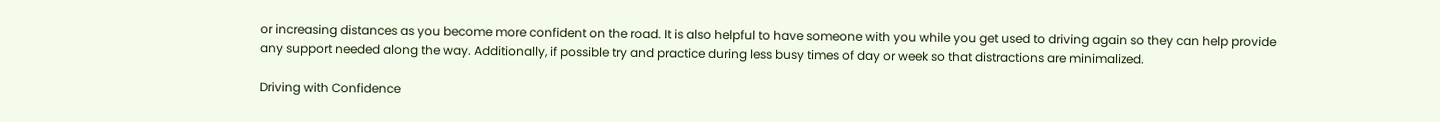or increasing distances as you become more confident on the road. It is also helpful to have someone with you while you get used to driving again so they can help provide any support needed along the way. Additionally, if possible try and practice during less busy times of day or week so that distractions are minimalized.

Driving with Confidence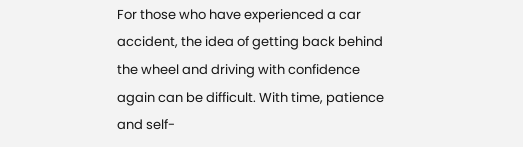For those who have experienced a car accident, the idea of getting back behind the wheel and driving with confidence again can be difficult. With time, patience and self-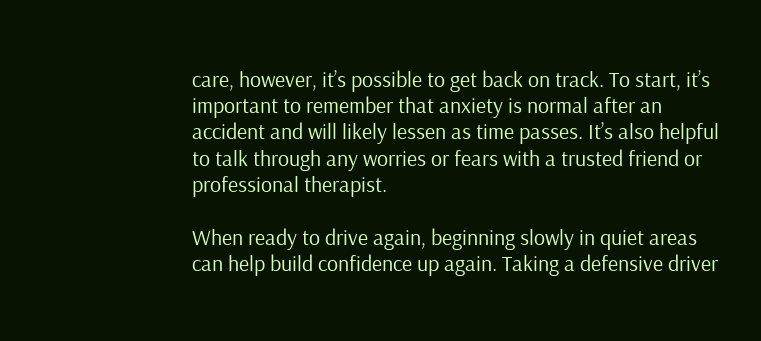care, however, it’s possible to get back on track. To start, it’s important to remember that anxiety is normal after an accident and will likely lessen as time passes. It’s also helpful to talk through any worries or fears with a trusted friend or professional therapist.

When ready to drive again, beginning slowly in quiet areas can help build confidence up again. Taking a defensive driver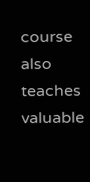course also teaches valuable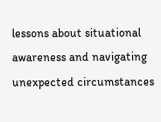lessons about situational awareness and navigating unexpected circumstances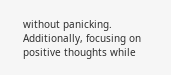without panicking. Additionally, focusing on positive thoughts while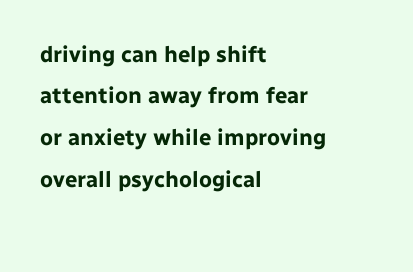driving can help shift attention away from fear or anxiety while improving overall psychological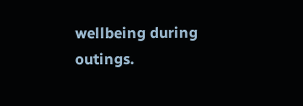wellbeing during outings.